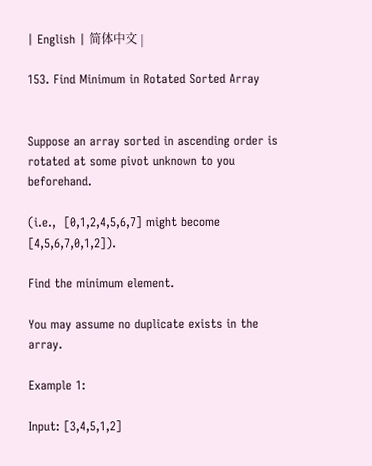| English | 简体中文 |

153. Find Minimum in Rotated Sorted Array


Suppose an array sorted in ascending order is rotated at some pivot unknown to you beforehand.

(i.e.,  [0,1,2,4,5,6,7] might become  [4,5,6,7,0,1,2]).

Find the minimum element.

You may assume no duplicate exists in the array.

Example 1:

Input: [3,4,5,1,2]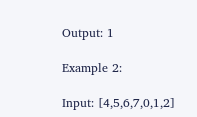Output: 1

Example 2:

Input: [4,5,6,7,0,1,2]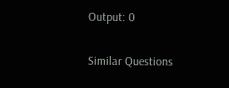Output: 0

Similar Questions